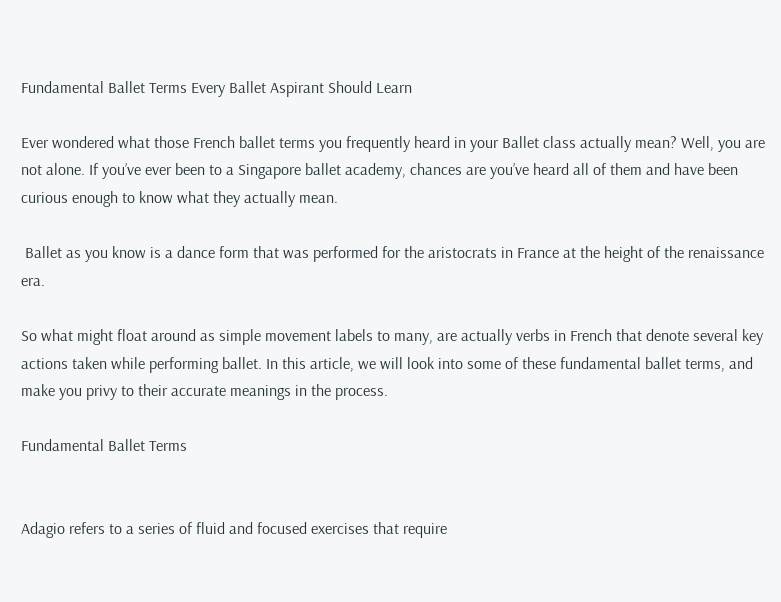Fundamental Ballet Terms Every Ballet Aspirant Should Learn

Ever wondered what those French ballet terms you frequently heard in your Ballet class actually mean? Well, you are not alone. If you’ve ever been to a Singapore ballet academy, chances are you’ve heard all of them and have been curious enough to know what they actually mean.

 Ballet as you know is a dance form that was performed for the aristocrats in France at the height of the renaissance era.

So what might float around as simple movement labels to many, are actually verbs in French that denote several key actions taken while performing ballet. In this article, we will look into some of these fundamental ballet terms, and make you privy to their accurate meanings in the process.

Fundamental Ballet Terms


Adagio refers to a series of fluid and focused exercises that require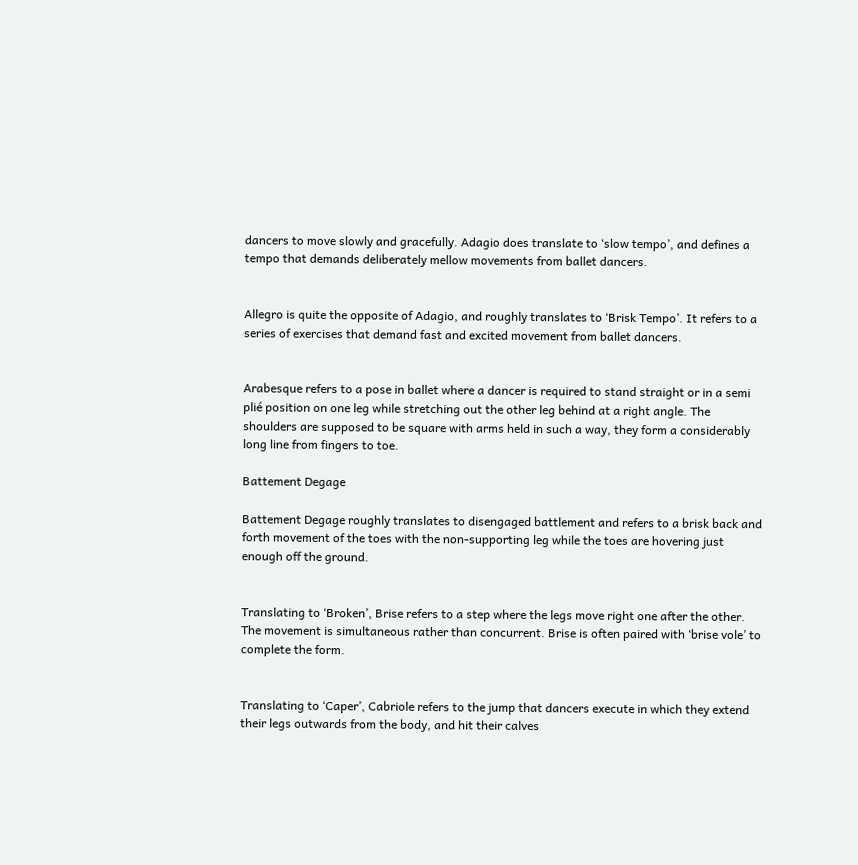dancers to move slowly and gracefully. Adagio does translate to ‘slow tempo’, and defines a tempo that demands deliberately mellow movements from ballet dancers.


Allegro is quite the opposite of Adagio, and roughly translates to ‘Brisk Tempo’. It refers to a series of exercises that demand fast and excited movement from ballet dancers.


Arabesque refers to a pose in ballet where a dancer is required to stand straight or in a semi plié position on one leg while stretching out the other leg behind at a right angle. The shoulders are supposed to be square with arms held in such a way, they form a considerably long line from fingers to toe.

Battement Degage

Battement Degage roughly translates to disengaged battlement and refers to a brisk back and forth movement of the toes with the non-supporting leg while the toes are hovering just enough off the ground.


Translating to ‘Broken’, Brise refers to a step where the legs move right one after the other. The movement is simultaneous rather than concurrent. Brise is often paired with ‘brise vole’ to complete the form.


Translating to ‘Caper’, Cabriole refers to the jump that dancers execute in which they extend their legs outwards from the body, and hit their calves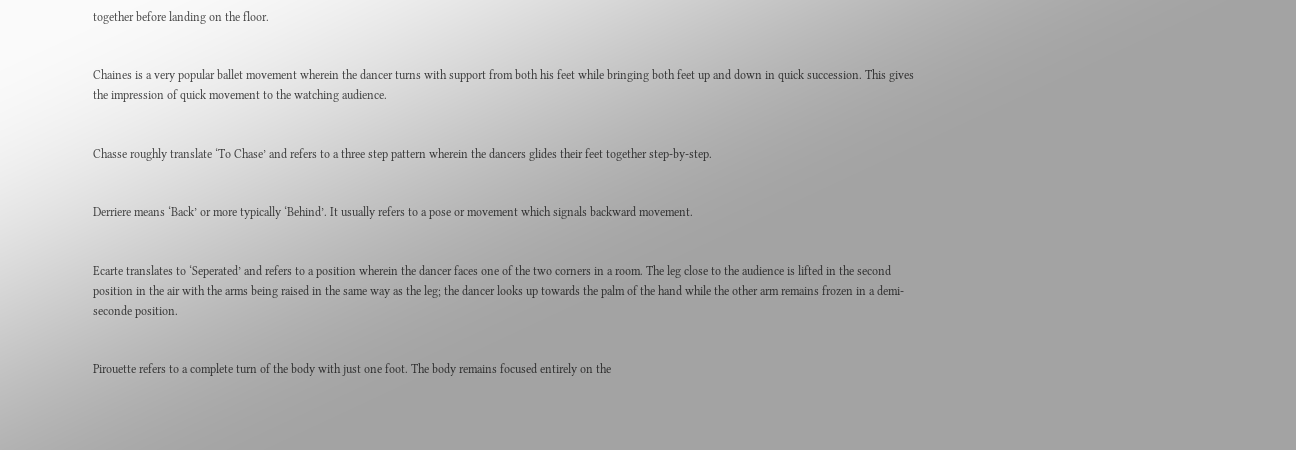together before landing on the floor.


Chaines is a very popular ballet movement wherein the dancer turns with support from both his feet while bringing both feet up and down in quick succession. This gives the impression of quick movement to the watching audience.


Chasse roughly translate ‘To Chase’ and refers to a three step pattern wherein the dancers glides their feet together step-by-step.


Derriere means ‘Back’ or more typically ‘Behind’. It usually refers to a pose or movement which signals backward movement.


Ecarte translates to ‘Seperated’ and refers to a position wherein the dancer faces one of the two corners in a room. The leg close to the audience is lifted in the second position in the air with the arms being raised in the same way as the leg; the dancer looks up towards the palm of the hand while the other arm remains frozen in a demi-seconde position.


Pirouette refers to a complete turn of the body with just one foot. The body remains focused entirely on the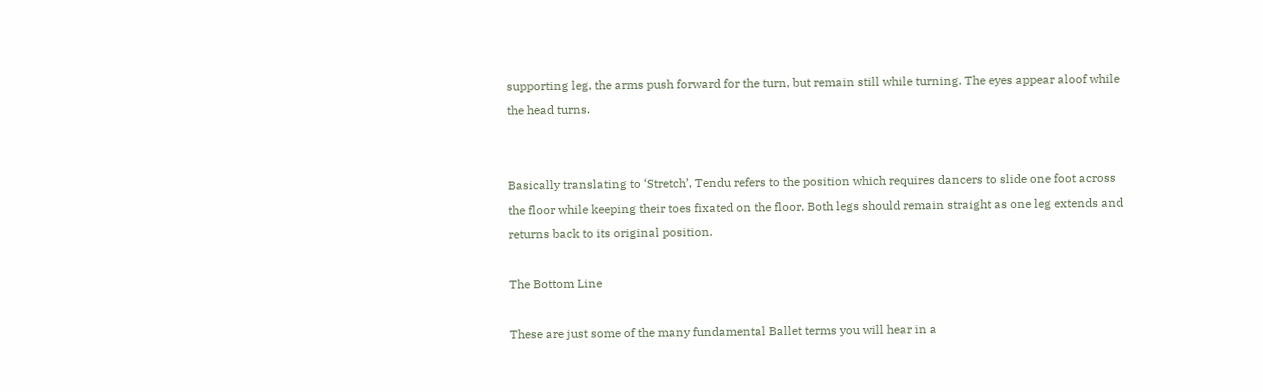supporting leg, the arms push forward for the turn, but remain still while turning. The eyes appear aloof while the head turns.


Basically translating to ‘Stretch’, Tendu refers to the position which requires dancers to slide one foot across the floor while keeping their toes fixated on the floor. Both legs should remain straight as one leg extends and returns back to its original position.

The Bottom Line

These are just some of the many fundamental Ballet terms you will hear in a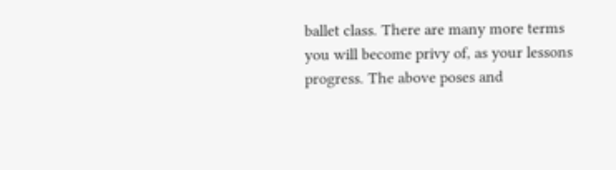ballet class. There are many more terms you will become privy of, as your lessons progress. The above poses and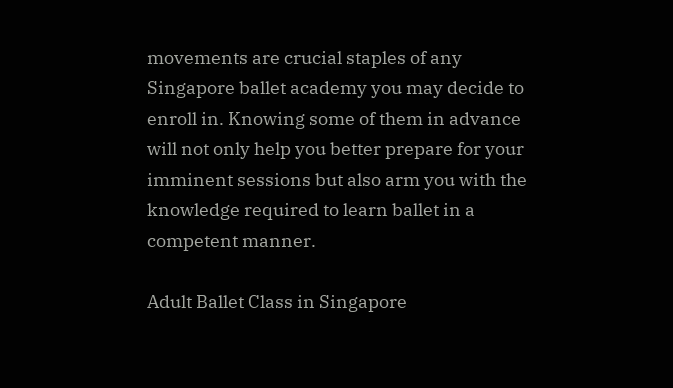movements are crucial staples of any Singapore ballet academy you may decide to enroll in. Knowing some of them in advance will not only help you better prepare for your imminent sessions but also arm you with the knowledge required to learn ballet in a competent manner.

Adult Ballet Class in Singapore